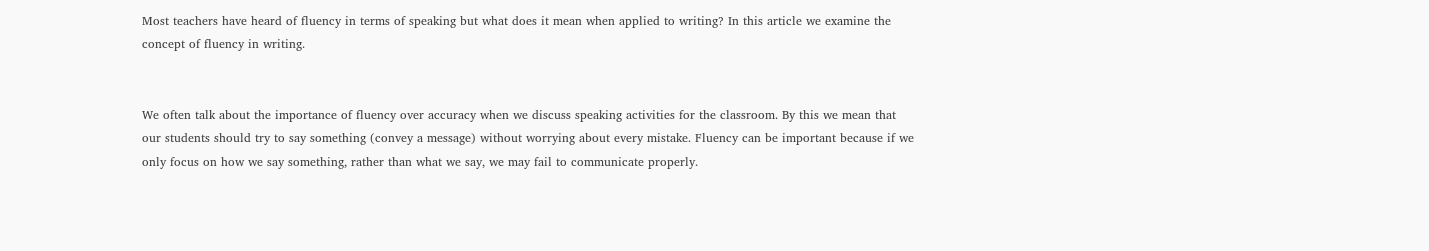Most teachers have heard of fluency in terms of speaking but what does it mean when applied to writing? In this article we examine the concept of fluency in writing.


We often talk about the importance of fluency over accuracy when we discuss speaking activities for the classroom. By this we mean that our students should try to say something (convey a message) without worrying about every mistake. Fluency can be important because if we only focus on how we say something, rather than what we say, we may fail to communicate properly.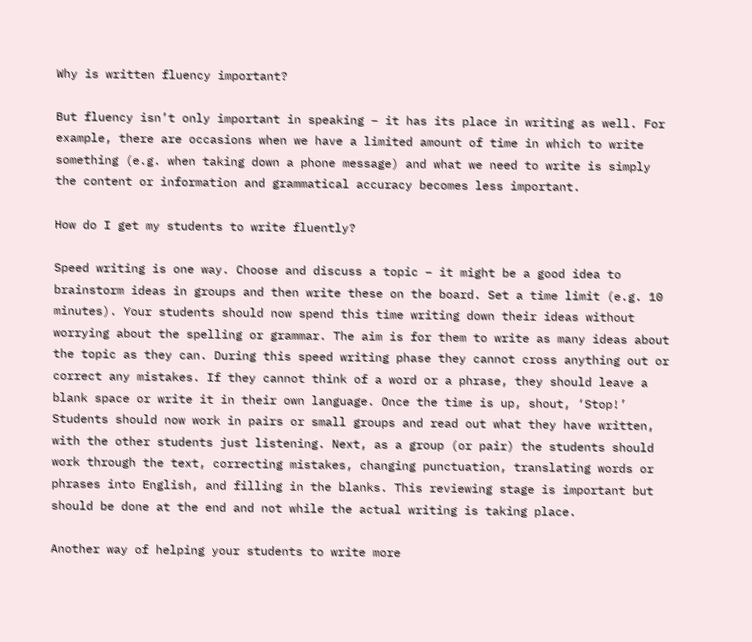Why is written fluency important?

But fluency isn’t only important in speaking – it has its place in writing as well. For example, there are occasions when we have a limited amount of time in which to write something (e.g. when taking down a phone message) and what we need to write is simply the content or information and grammatical accuracy becomes less important.

How do I get my students to write fluently?

Speed writing is one way. Choose and discuss a topic – it might be a good idea to brainstorm ideas in groups and then write these on the board. Set a time limit (e.g. 10 minutes). Your students should now spend this time writing down their ideas without worrying about the spelling or grammar. The aim is for them to write as many ideas about the topic as they can. During this speed writing phase they cannot cross anything out or correct any mistakes. If they cannot think of a word or a phrase, they should leave a blank space or write it in their own language. Once the time is up, shout, ‘Stop!’ Students should now work in pairs or small groups and read out what they have written, with the other students just listening. Next, as a group (or pair) the students should work through the text, correcting mistakes, changing punctuation, translating words or phrases into English, and filling in the blanks. This reviewing stage is important but should be done at the end and not while the actual writing is taking place.

Another way of helping your students to write more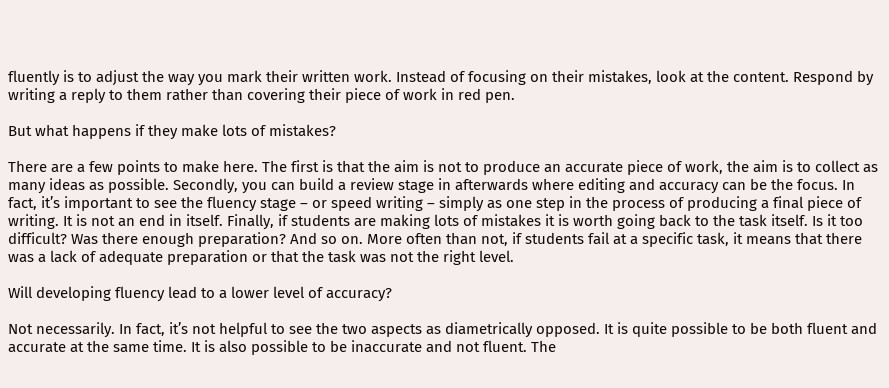fluently is to adjust the way you mark their written work. Instead of focusing on their mistakes, look at the content. Respond by writing a reply to them rather than covering their piece of work in red pen.

But what happens if they make lots of mistakes?

There are a few points to make here. The first is that the aim is not to produce an accurate piece of work, the aim is to collect as many ideas as possible. Secondly, you can build a review stage in afterwards where editing and accuracy can be the focus. In fact, it’s important to see the fluency stage – or speed writing – simply as one step in the process of producing a final piece of writing. It is not an end in itself. Finally, if students are making lots of mistakes it is worth going back to the task itself. Is it too difficult? Was there enough preparation? And so on. More often than not, if students fail at a specific task, it means that there was a lack of adequate preparation or that the task was not the right level.

Will developing fluency lead to a lower level of accuracy?

Not necessarily. In fact, it’s not helpful to see the two aspects as diametrically opposed. It is quite possible to be both fluent and accurate at the same time. It is also possible to be inaccurate and not fluent. The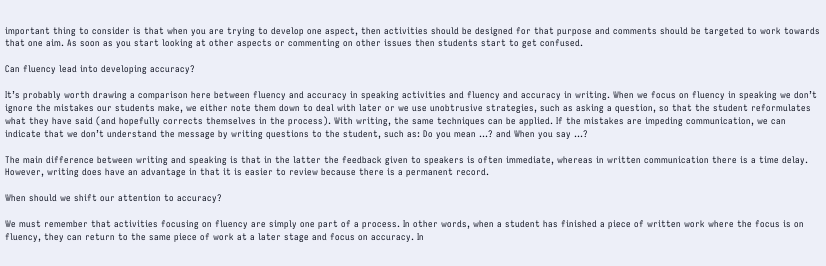important thing to consider is that when you are trying to develop one aspect, then activities should be designed for that purpose and comments should be targeted to work towards that one aim. As soon as you start looking at other aspects or commenting on other issues then students start to get confused.

Can fluency lead into developing accuracy?

It’s probably worth drawing a comparison here between fluency and accuracy in speaking activities and fluency and accuracy in writing. When we focus on fluency in speaking we don’t ignore the mistakes our students make, we either note them down to deal with later or we use unobtrusive strategies, such as asking a question, so that the student reformulates what they have said (and hopefully corrects themselves in the process). With writing, the same techniques can be applied. If the mistakes are impeding communication, we can indicate that we don’t understand the message by writing questions to the student, such as: Do you mean …? and When you say …?

The main difference between writing and speaking is that in the latter the feedback given to speakers is often immediate, whereas in written communication there is a time delay. However, writing does have an advantage in that it is easier to review because there is a permanent record.

When should we shift our attention to accuracy?

We must remember that activities focusing on fluency are simply one part of a process. In other words, when a student has finished a piece of written work where the focus is on fluency, they can return to the same piece of work at a later stage and focus on accuracy. In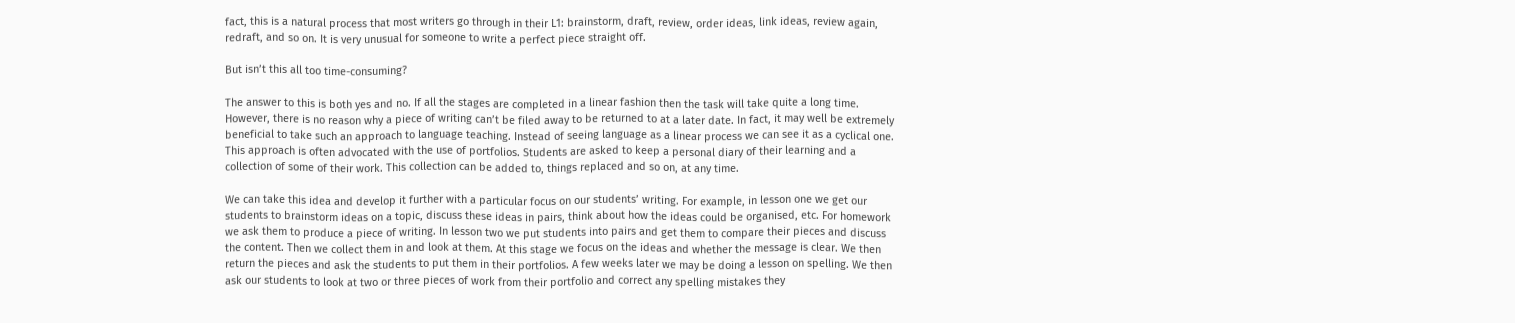fact, this is a natural process that most writers go through in their L1: brainstorm, draft, review, order ideas, link ideas, review again, redraft, and so on. It is very unusual for someone to write a perfect piece straight off.

But isn’t this all too time-consuming?

The answer to this is both yes and no. If all the stages are completed in a linear fashion then the task will take quite a long time. However, there is no reason why a piece of writing can’t be filed away to be returned to at a later date. In fact, it may well be extremely beneficial to take such an approach to language teaching. Instead of seeing language as a linear process we can see it as a cyclical one. This approach is often advocated with the use of portfolios. Students are asked to keep a personal diary of their learning and a collection of some of their work. This collection can be added to, things replaced and so on, at any time.

We can take this idea and develop it further with a particular focus on our students’ writing. For example, in lesson one we get our students to brainstorm ideas on a topic, discuss these ideas in pairs, think about how the ideas could be organised, etc. For homework we ask them to produce a piece of writing. In lesson two we put students into pairs and get them to compare their pieces and discuss the content. Then we collect them in and look at them. At this stage we focus on the ideas and whether the message is clear. We then return the pieces and ask the students to put them in their portfolios. A few weeks later we may be doing a lesson on spelling. We then ask our students to look at two or three pieces of work from their portfolio and correct any spelling mistakes they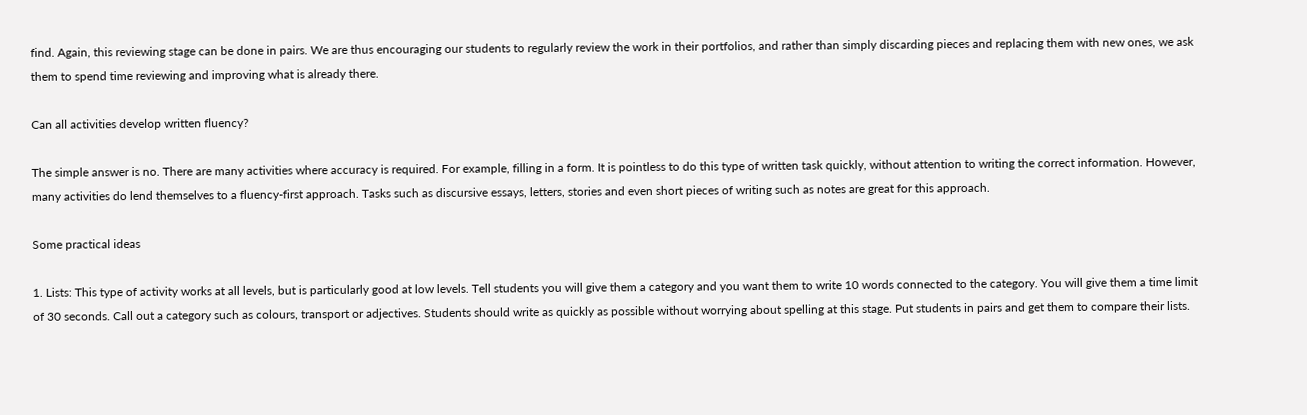find. Again, this reviewing stage can be done in pairs. We are thus encouraging our students to regularly review the work in their portfolios, and rather than simply discarding pieces and replacing them with new ones, we ask them to spend time reviewing and improving what is already there.

Can all activities develop written fluency?

The simple answer is no. There are many activities where accuracy is required. For example, filling in a form. It is pointless to do this type of written task quickly, without attention to writing the correct information. However, many activities do lend themselves to a fluency-first approach. Tasks such as discursive essays, letters, stories and even short pieces of writing such as notes are great for this approach.

Some practical ideas

1. Lists: This type of activity works at all levels, but is particularly good at low levels. Tell students you will give them a category and you want them to write 10 words connected to the category. You will give them a time limit of 30 seconds. Call out a category such as colours, transport or adjectives. Students should write as quickly as possible without worrying about spelling at this stage. Put students in pairs and get them to compare their lists.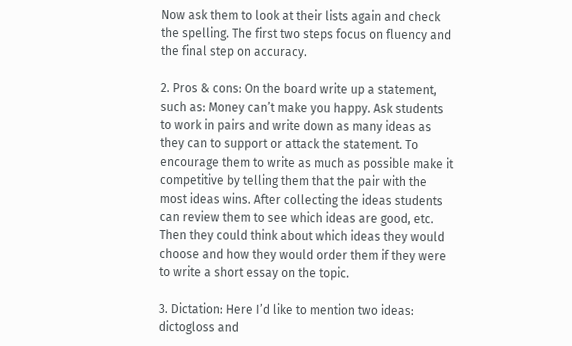Now ask them to look at their lists again and check the spelling. The first two steps focus on fluency and the final step on accuracy.

2. Pros & cons: On the board write up a statement, such as: Money can’t make you happy. Ask students to work in pairs and write down as many ideas as they can to support or attack the statement. To encourage them to write as much as possible make it competitive by telling them that the pair with the most ideas wins. After collecting the ideas students can review them to see which ideas are good, etc. Then they could think about which ideas they would choose and how they would order them if they were to write a short essay on the topic.

3. Dictation: Here I’d like to mention two ideas: dictogloss and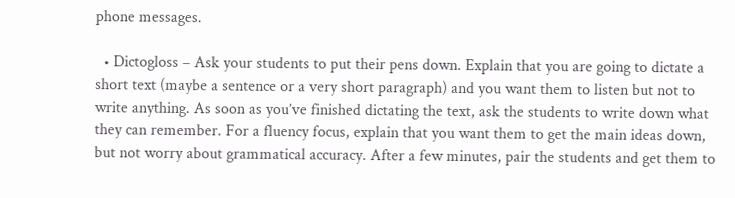phone messages.

  • Dictogloss – Ask your students to put their pens down. Explain that you are going to dictate a short text (maybe a sentence or a very short paragraph) and you want them to listen but not to write anything. As soon as you’ve finished dictating the text, ask the students to write down what they can remember. For a fluency focus, explain that you want them to get the main ideas down, but not worry about grammatical accuracy. After a few minutes, pair the students and get them to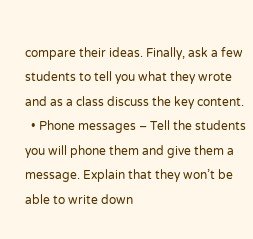compare their ideas. Finally, ask a few students to tell you what they wrote and as a class discuss the key content.
  • Phone messages – Tell the students you will phone them and give them a message. Explain that they won’t be able to write down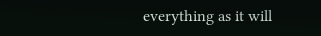everything as it will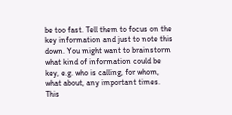be too fast. Tell them to focus on the key information and just to note this down. You might want to brainstorm what kind of information could be key, e.g. who is calling, for whom, what about, any important times. This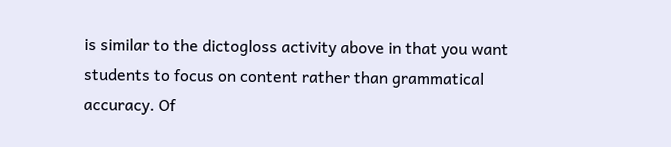is similar to the dictogloss activity above in that you want students to focus on content rather than grammatical accuracy. Of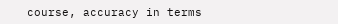course, accuracy in terms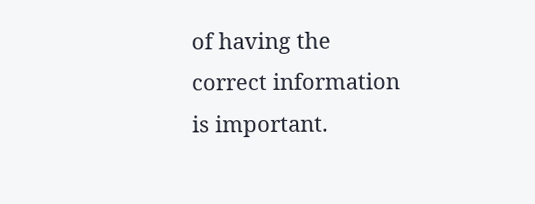of having the correct information is important.